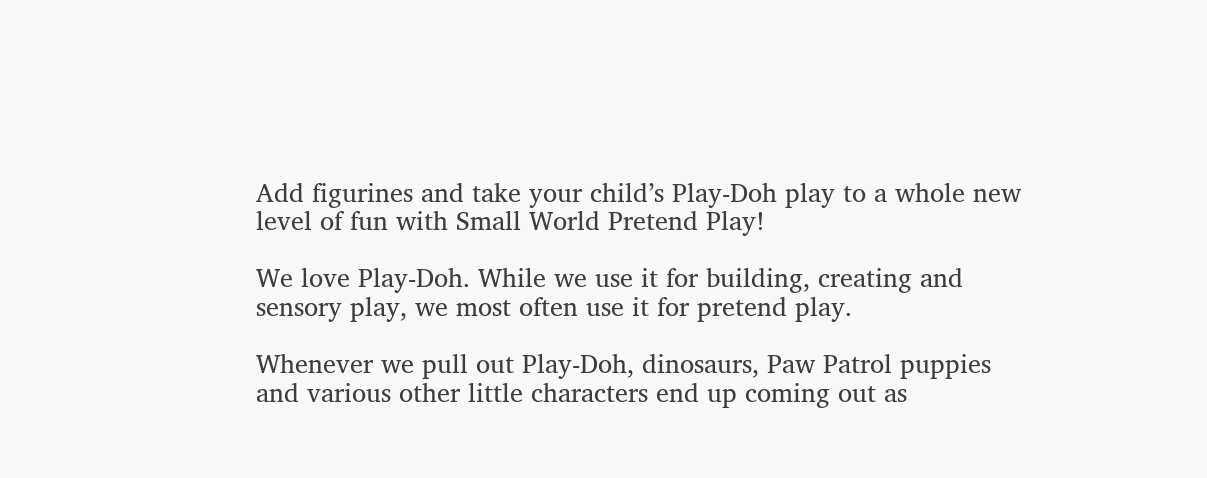Add figurines and take your child’s Play-Doh play to a whole new level of fun with Small World Pretend Play!

We love Play-Doh. While we use it for building, creating and sensory play, we most often use it for pretend play.

Whenever we pull out Play-Doh, dinosaurs, Paw Patrol puppies and various other little characters end up coming out as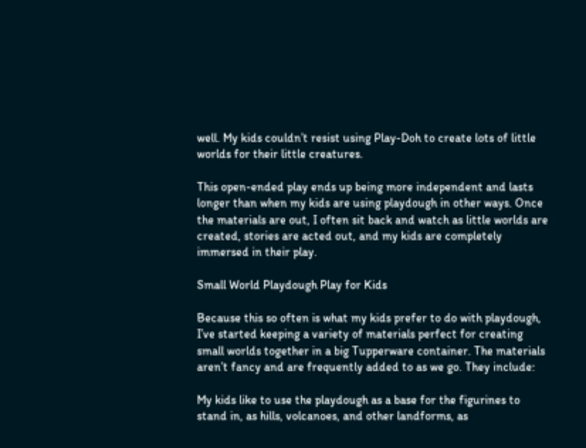well. My kids couldn’t resist using Play-Doh to create lots of little worlds for their little creatures.

This open-ended play ends up being more independent and lasts longer than when my kids are using playdough in other ways. Once the materials are out, I often sit back and watch as little worlds are created, stories are acted out, and my kids are completely immersed in their play.

Small World Playdough Play for Kids

Because this so often is what my kids prefer to do with playdough, I’ve started keeping a variety of materials perfect for creating small worlds together in a big Tupperware container. The materials aren’t fancy and are frequently added to as we go. They include:

My kids like to use the playdough as a base for the figurines to stand in, as hills, volcanoes, and other landforms, as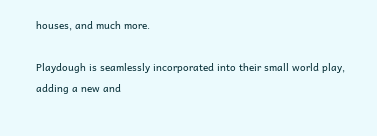houses, and much more.

Playdough is seamlessly incorporated into their small world play, adding a new and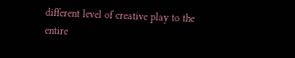different level of creative play to the entire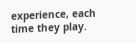experience, each time they play.